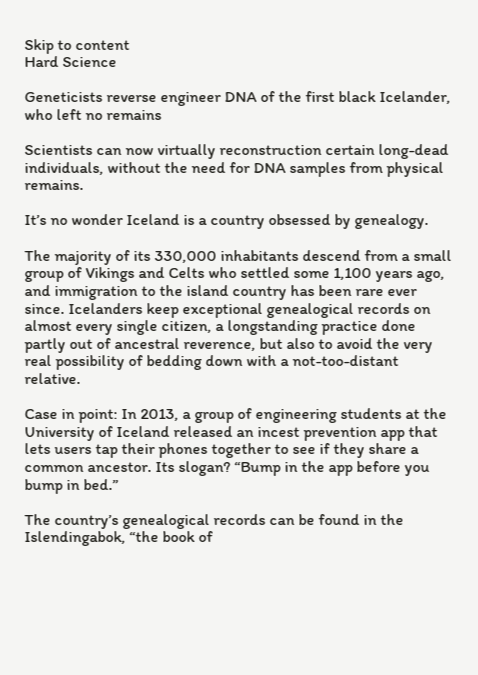Skip to content
Hard Science

Geneticists reverse engineer DNA of the first black Icelander, who left no remains

Scientists can now virtually reconstruction certain long-dead individuals, without the need for DNA samples from physical remains.

It’s no wonder Iceland is a country obsessed by genealogy.

The majority of its 330,000 inhabitants descend from a small group of Vikings and Celts who settled some 1,100 years ago, and immigration to the island country has been rare ever since. Icelanders keep exceptional genealogical records on almost every single citizen, a longstanding practice done partly out of ancestral reverence, but also to avoid the very real possibility of bedding down with a not-too-distant relative.

Case in point: In 2013, a group of engineering students at the University of Iceland released an incest prevention app that lets users tap their phones together to see if they share a common ancestor. Its slogan? “Bump in the app before you bump in bed.”

The country’s genealogical records can be found in the Islendingabok, “the book of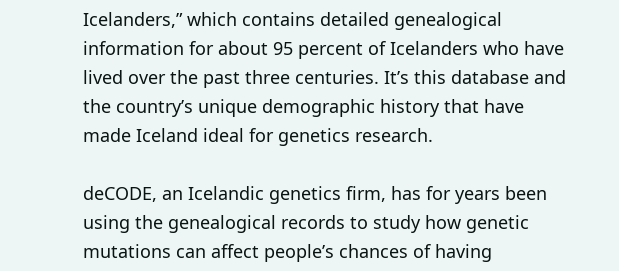Icelanders,” which contains detailed genealogical information for about 95 percent of Icelanders who have lived over the past three centuries. It’s this database and the country’s unique demographic history that have made Iceland ideal for genetics research.

deCODE, an Icelandic genetics firm, has for years been using the genealogical records to study how genetic mutations can affect people’s chances of having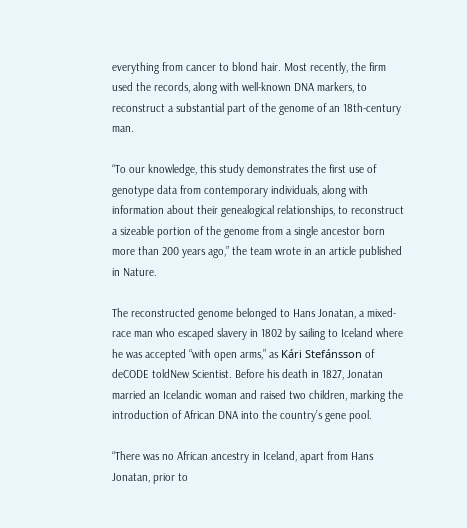everything from cancer to blond hair. Most recently, the firm used the records, along with well-known DNA markers, to reconstruct a substantial part of the genome of an 18th-century man.

“To our knowledge, this study demonstrates the first use of genotype data from contemporary individuals, along with information about their genealogical relationships, to reconstruct a sizeable portion of the genome from a single ancestor born more than 200 years ago,” the team wrote in an article published in Nature.

The reconstructed genome belonged to Hans Jonatan, a mixed-race man who escaped slavery in 1802 by sailing to Iceland where he was accepted “with open arms,” as Kári Stefánsson of deCODE toldNew Scientist. Before his death in 1827, Jonatan married an Icelandic woman and raised two children, marking the introduction of African DNA into the country’s gene pool.

“There was no African ancestry in Iceland, apart from Hans Jonatan, prior to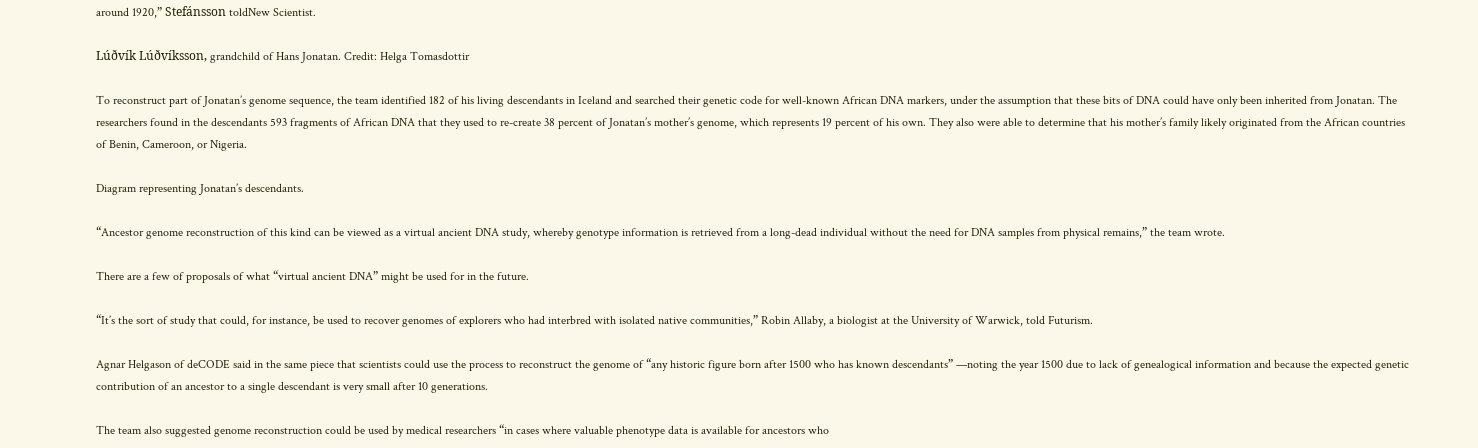around 1920,” Stefánsson toldNew Scientist.

Lúðvík Lúðvíksson, grandchild of Hans Jonatan. Credit: Helga Tomasdottir

To reconstruct part of Jonatan’s genome sequence, the team identified 182 of his living descendants in Iceland and searched their genetic code for well-known African DNA markers, under the assumption that these bits of DNA could have only been inherited from Jonatan. The researchers found in the descendants 593 fragments of African DNA that they used to re-create 38 percent of Jonatan’s mother’s genome, which represents 19 percent of his own. They also were able to determine that his mother’s family likely originated from the African countries of Benin, Cameroon, or Nigeria.

Diagram representing Jonatan’s descendants.

“Ancestor genome reconstruction of this kind can be viewed as a virtual ancient DNA study, whereby genotype information is retrieved from a long-dead individual without the need for DNA samples from physical remains,” the team wrote.

There are a few of proposals of what “virtual ancient DNA” might be used for in the future.

“It’s the sort of study that could, for instance, be used to recover genomes of explorers who had interbred with isolated native communities,” Robin Allaby, a biologist at the University of Warwick, told Futurism.

Agnar Helgason of deCODE said in the same piece that scientists could use the process to reconstruct the genome of “any historic figure born after 1500 who has known descendants” —noting the year 1500 due to lack of genealogical information and because the expected genetic contribution of an ancestor to a single descendant is very small after 10 generations.

The team also suggested genome reconstruction could be used by medical researchers “in cases where valuable phenotype data is available for ancestors who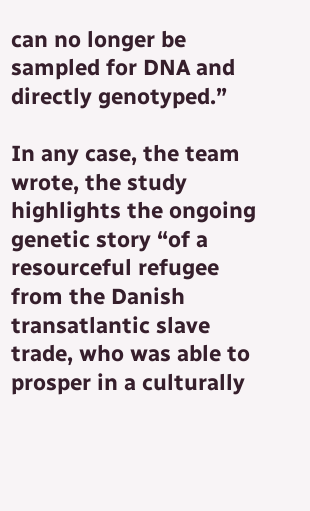can no longer be sampled for DNA and directly genotyped.”

In any case, the team wrote, the study highlights the ongoing genetic story “of a resourceful refugee from the Danish transatlantic slave trade, who was able to prosper in a culturally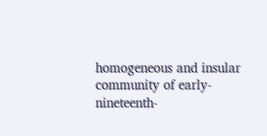homogeneous and insular community of early-nineteenth-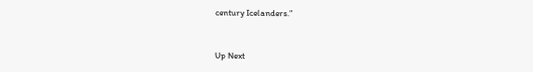century Icelanders.”


Up Next